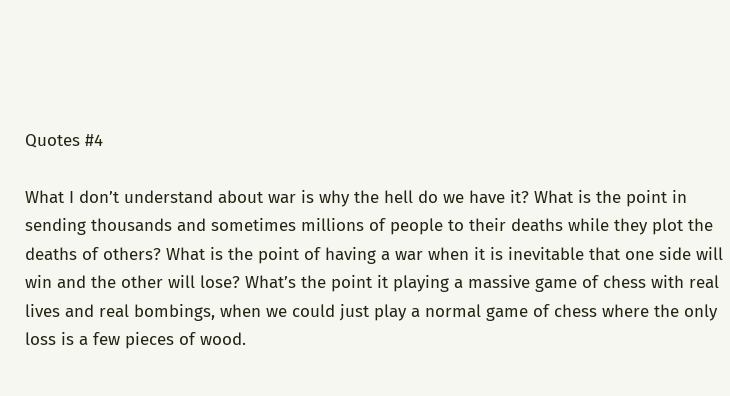Quotes #4

What I don’t understand about war is why the hell do we have it? What is the point in sending thousands and sometimes millions of people to their deaths while they plot the deaths of others? What is the point of having a war when it is inevitable that one side will win and the other will lose? What’s the point it playing a massive game of chess with real lives and real bombings, when we could just play a normal game of chess where the only loss is a few pieces of wood.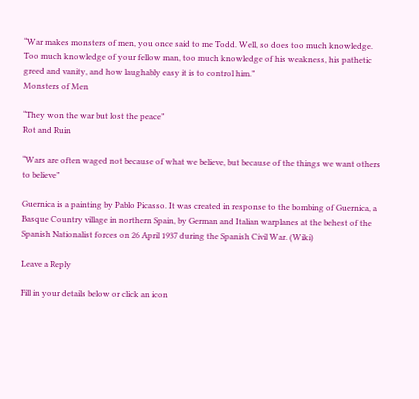“War makes monsters of men, you once said to me Todd. Well, so does too much knowledge. Too much knowledge of your fellow man, too much knowledge of his weakness, his pathetic greed and vanity, and how laughably easy it is to control him.”
Monsters of Men

“They won the war but lost the peace”
Rot and Ruin

“Wars are often waged not because of what we believe, but because of the things we want others to believe”

Guernica is a painting by Pablo Picasso. It was created in response to the bombing of Guernica, a Basque Country village in northern Spain, by German and Italian warplanes at the behest of the Spanish Nationalist forces on 26 April 1937 during the Spanish Civil War. (Wiki)

Leave a Reply

Fill in your details below or click an icon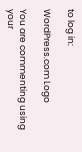to log in:

WordPress.com Logo

You are commenting using your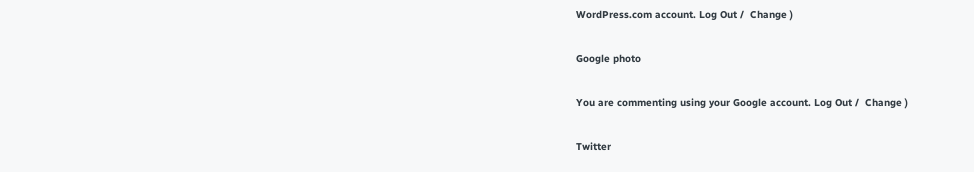WordPress.com account. Log Out /  Change )

Google photo

You are commenting using your Google account. Log Out /  Change )

Twitter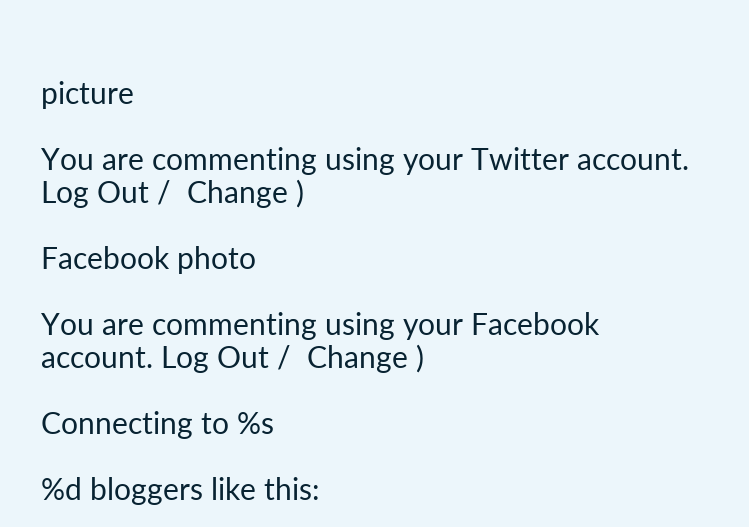picture

You are commenting using your Twitter account. Log Out /  Change )

Facebook photo

You are commenting using your Facebook account. Log Out /  Change )

Connecting to %s

%d bloggers like this: